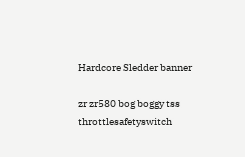Hardcore Sledder banner

zr zr580 bog boggy tss throttlesafetyswitch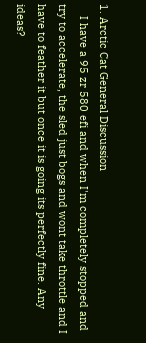1. Arctic Cat General Discussion
    I have a 95 zr 580 efi and when I'm completely stopped and try to accelerate, the sled just bogs and wont take throttle and I have to feather it but once it is going its perfectly fine. Any ideas?